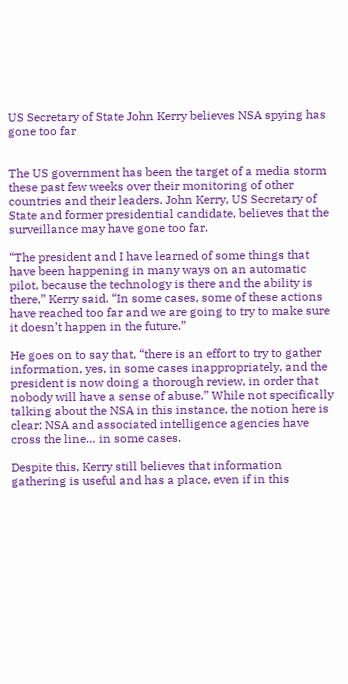US Secretary of State John Kerry believes NSA spying has gone too far


The US government has been the target of a media storm these past few weeks over their monitoring of other countries and their leaders. John Kerry, US Secretary of State and former presidential candidate, believes that the surveillance may have gone too far.

“The president and I have learned of some things that have been happening in many ways on an automatic pilot, because the technology is there and the ability is there,” Kerry said. “In some cases, some of these actions have reached too far and we are going to try to make sure it doesn’t happen in the future.”

He goes on to say that, “there is an effort to try to gather information, yes, in some cases inappropriately, and the president is now doing a thorough review, in order that nobody will have a sense of abuse.” While not specifically talking about the NSA in this instance, the notion here is clear: NSA and associated intelligence agencies have cross the line… in some cases.

Despite this, Kerry still believes that information gathering is useful and has a place, even if in this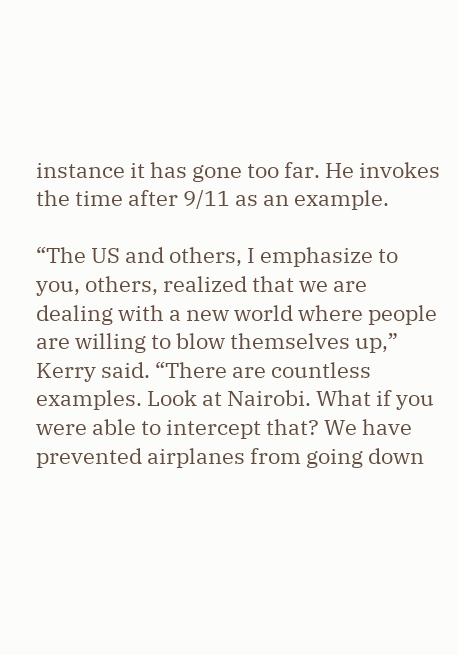instance it has gone too far. He invokes the time after 9/11 as an example.

“The US and others, I emphasize to you, others, realized that we are dealing with a new world where people are willing to blow themselves up,” Kerry said. “There are countless examples. Look at Nairobi. What if you were able to intercept that? We have prevented airplanes from going down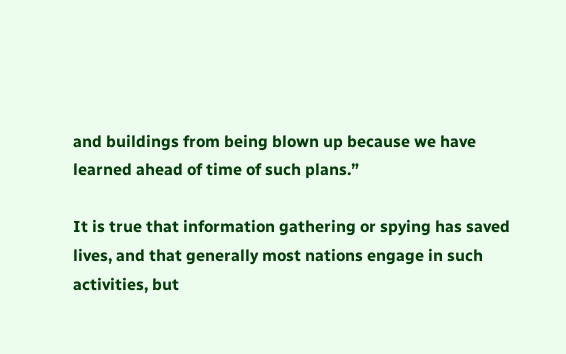and buildings from being blown up because we have learned ahead of time of such plans.”

It is true that information gathering or spying has saved lives, and that generally most nations engage in such activities, but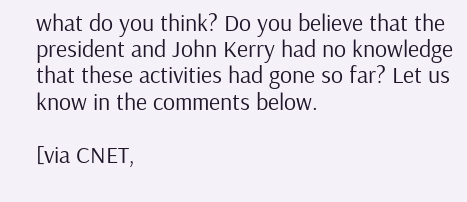what do you think? Do you believe that the president and John Kerry had no knowledge that these activities had gone so far? Let us know in the comments below.

[via CNET,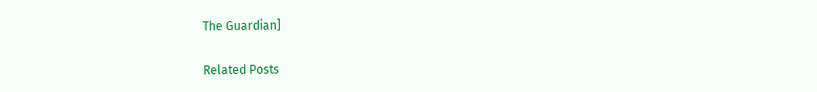The Guardian]

Related Posts